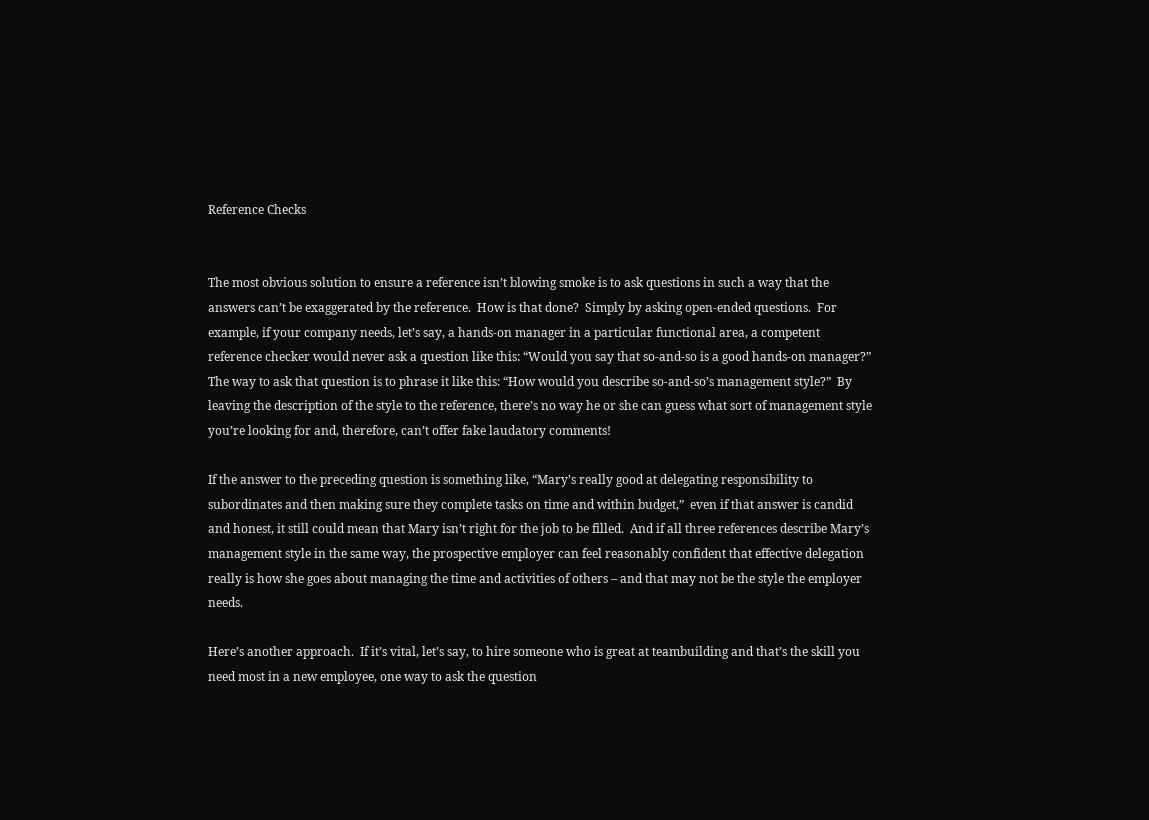Reference Checks


The most obvious solution to ensure a reference isn’t blowing smoke is to ask questions in such a way that the answers can’t be exaggerated by the reference.  How is that done?  Simply by asking open-ended questions.  For example, if your company needs, let’s say, a hands-on manager in a particular functional area, a competent reference checker would never ask a question like this: “Would you say that so-and-so is a good hands-on manager?”  The way to ask that question is to phrase it like this: “How would you describe so-and-so’s management style?”  By leaving the description of the style to the reference, there’s no way he or she can guess what sort of management style you’re looking for and, therefore, can’t offer fake laudatory comments!

If the answer to the preceding question is something like, “Mary’s really good at delegating responsibility to subordinates and then making sure they complete tasks on time and within budget,”  even if that answer is candid and honest, it still could mean that Mary isn’t right for the job to be filled.  And if all three references describe Mary’s management style in the same way, the prospective employer can feel reasonably confident that effective delegation really is how she goes about managing the time and activities of others – and that may not be the style the employer needs.

Here’s another approach.  If it’s vital, let’s say, to hire someone who is great at teambuilding and that’s the skill you need most in a new employee, one way to ask the question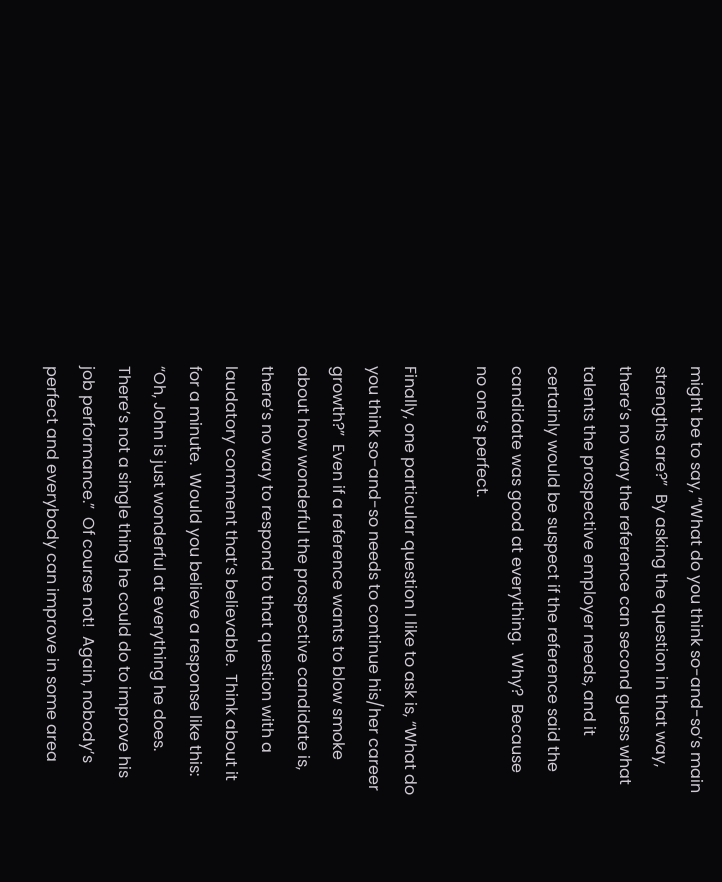might be to say, “What do you think so-and-so’s main strengths are?”  By asking the question in that way, there’s no way the reference can second guess what talents the prospective employer needs, and it certainly would be suspect if the reference said the candidate was good at everything.  Why?  Because no one’s perfect.

Finally, one particular question I like to ask is, “What do you think so-and-so needs to continue his/her career growth?”  Even if a reference wants to blow smoke about how wonderful the prospective candidate is, there’s no way to respond to that question with a laudatory comment that’s believable.  Think about it for a minute.  Would you believe a response like this: “Oh, John is just wonderful at everything he does.  There’s not a single thing he could do to improve his job performance.”  Of course not!  Again, nobody’s perfect and everybody can improve in some area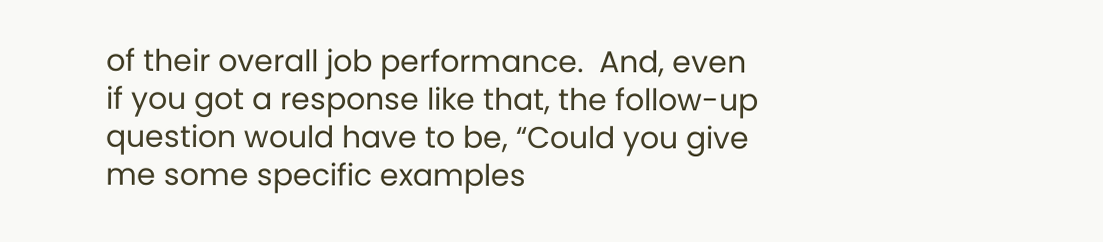of their overall job performance.  And, even if you got a response like that, the follow-up question would have to be, “Could you give me some specific examples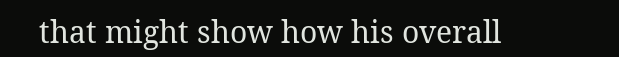that might show how his overall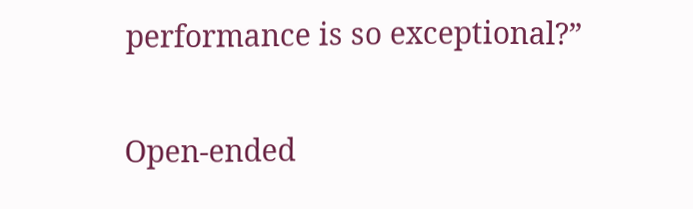performance is so exceptional?”

Open-ended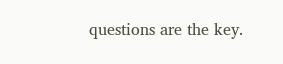questions are the key.